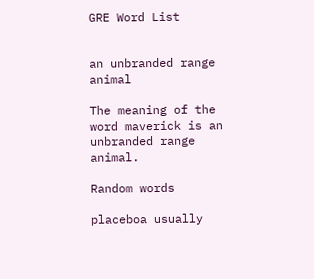GRE Word List


an unbranded range animal

The meaning of the word maverick is an unbranded range animal.

Random words

placeboa usually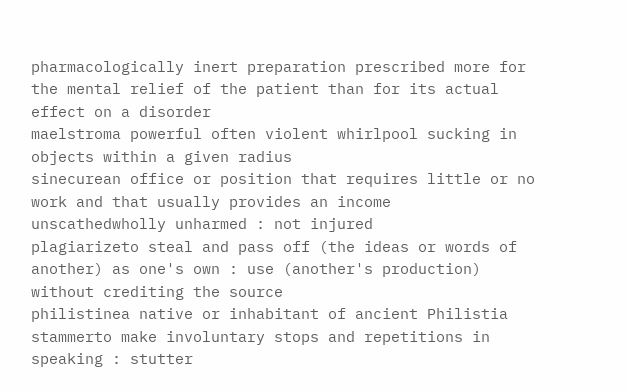pharmacologically inert preparation prescribed more for the mental relief of the patient than for its actual effect on a disorder
maelstroma powerful often violent whirlpool sucking in objects within a given radius
sinecurean office or position that requires little or no work and that usually provides an income
unscathedwholly unharmed : not injured
plagiarizeto steal and pass off (the ideas or words of another) as one's own : use (another's production) without crediting the source
philistinea native or inhabitant of ancient Philistia
stammerto make involuntary stops and repetitions in speaking : stutter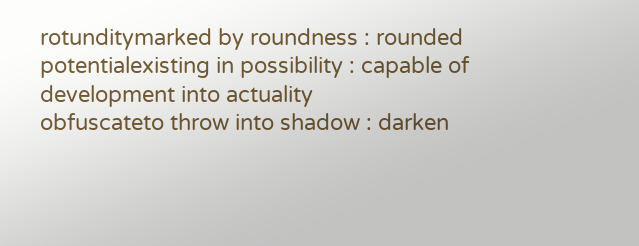rotunditymarked by roundness : rounded
potentialexisting in possibility : capable of development into actuality
obfuscateto throw into shadow : darken